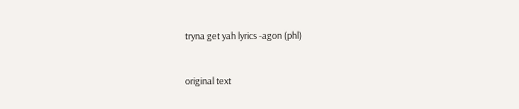tryna get yah lyrics -agon (phl)


original text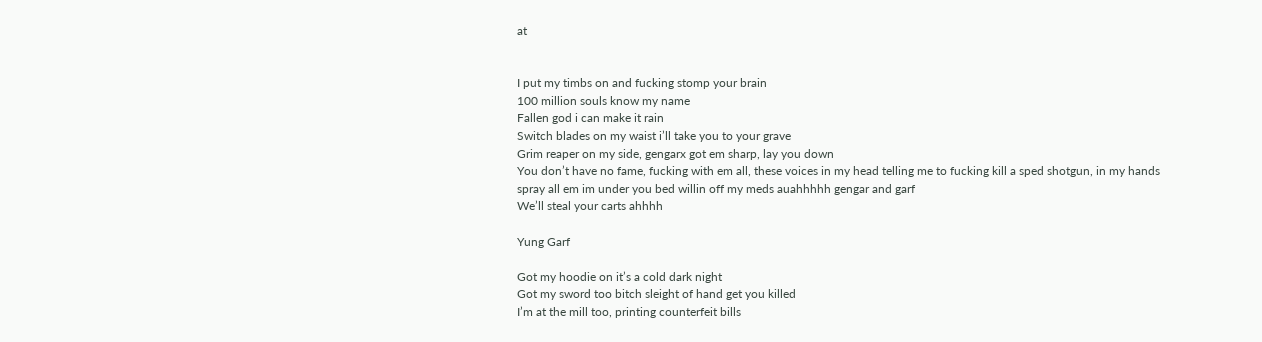at


I put my timbs on and fucking stomp your brain
100 million souls know my name
Fallen god i can make it rain
Switch blades on my waist i’ll take you to your grave
Grim reaper on my side, gengarx got em sharp, lay you down
You don’t have no fame, fucking with em all, these voices in my head telling me to fucking kill a sped shotgun, in my hands spray all em im under you bed willin off my meds auahhhhh gengar and garf
We’ll steal your carts ahhhh

Yung Garf

Got my hoodie on it’s a cold dark night
Got my sword too bitch sleight of hand get you killed
I’m at the mill too, printing counterfeit bills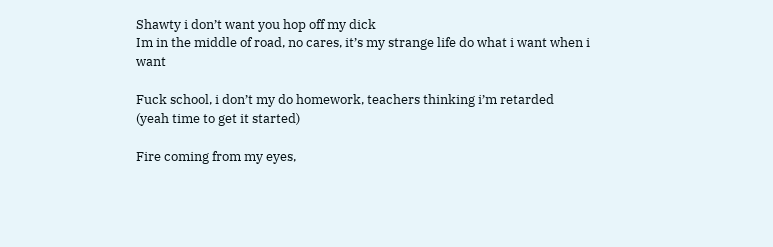Shawty i don’t want you hop off my dick
Im in the middle of road, no cares, it’s my strange life do what i want when i want

Fuck school, i don’t my do homework, teachers thinking i’m retarded
(yeah time to get it started)

Fire coming from my eyes,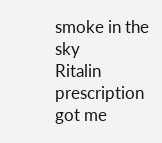smoke in the sky
Ritalin prescription got me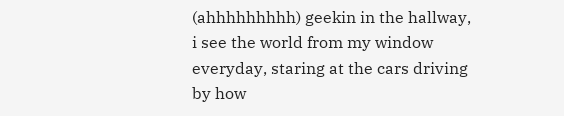(ahhhhhhhhh) geekin in the hallway, i see the world from my window everyday, staring at the cars driving by how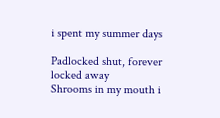i spent my summer days

Padlocked shut, forever locked away
Shrooms in my mouth i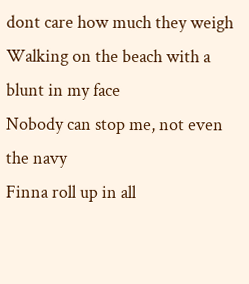dont care how much they weigh
Walking on the beach with a blunt in my face
Nobody can stop me, not even the navy
Finna roll up in all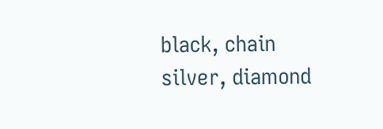black, chain silver, diamond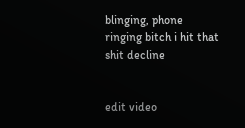blinging, phone ringing bitch i hit that shit decline


edit video